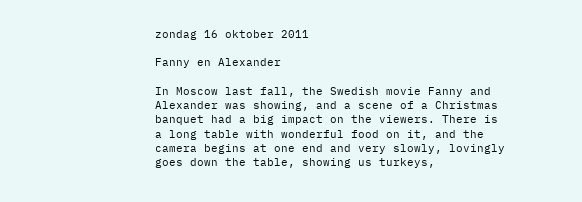zondag 16 oktober 2011

Fanny en Alexander

In Moscow last fall, the Swedish movie Fanny and Alexander was showing, and a scene of a Christmas banquet had a big impact on the viewers. There is a long table with wonderful food on it, and the camera begins at one end and very slowly, lovingly goes down the table, showing us turkeys,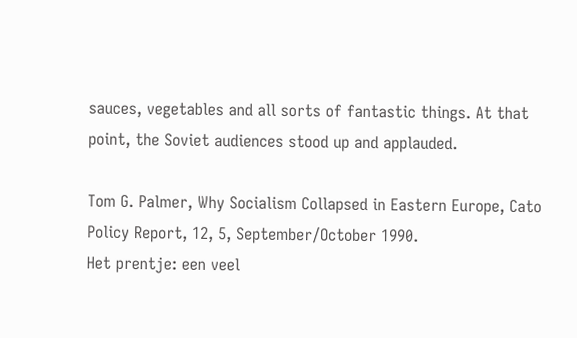sauces, vegetables and all sorts of fantastic things. At that point, the Soviet audiences stood up and applauded.

Tom G. Palmer, Why Socialism Collapsed in Eastern Europe, Cato Policy Report, 12, 5, September/October 1990.
Het prentje: een veel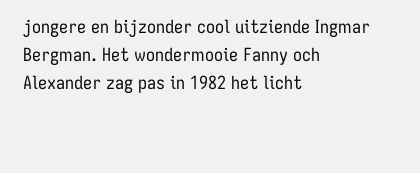jongere en bijzonder cool uitziende Ingmar Bergman. Het wondermooie Fanny och Alexander zag pas in 1982 het licht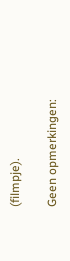(filmpje).

Geen opmerkingen: